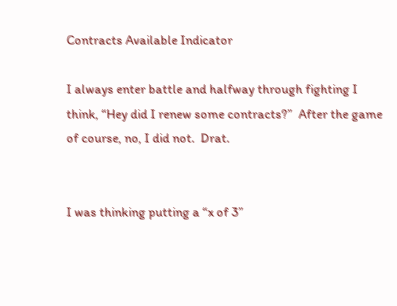Contracts Available Indicator

I always enter battle and halfway through fighting I think, “Hey did I renew some contracts?”  After the game of course, no, I did not.  Drat.


I was thinking putting a “x of 3”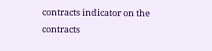contracts indicator on the contracts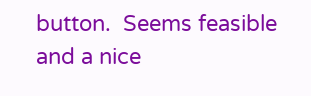button.  Seems feasible and a nice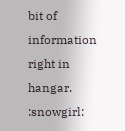bit of information right in hangar. :snowgirl: